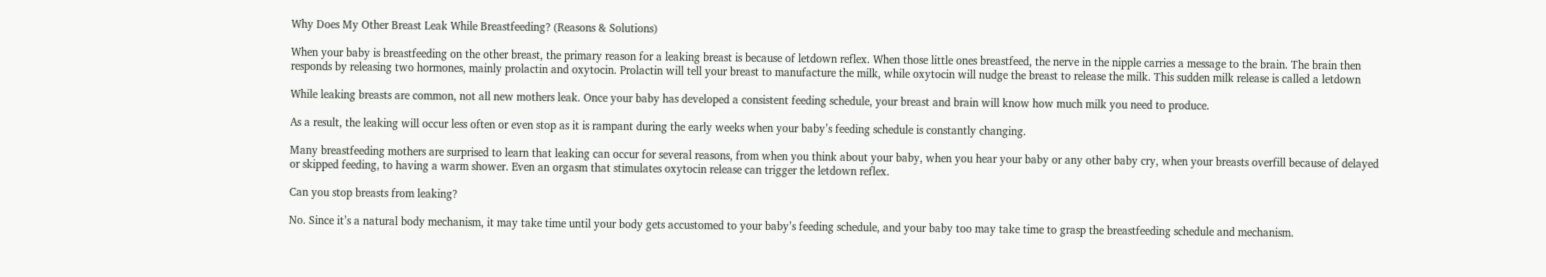Why Does My Other Breast Leak While Breastfeeding? (Reasons & Solutions)

When your baby is breastfeeding on the other breast, the primary reason for a leaking breast is because of letdown reflex. When those little ones breastfeed, the nerve in the nipple carries a message to the brain. The brain then responds by releasing two hormones, mainly prolactin and oxytocin. Prolactin will tell your breast to manufacture the milk, while oxytocin will nudge the breast to release the milk. This sudden milk release is called a letdown

While leaking breasts are common, not all new mothers leak. Once your baby has developed a consistent feeding schedule, your breast and brain will know how much milk you need to produce.

As a result, the leaking will occur less often or even stop as it is rampant during the early weeks when your baby’s feeding schedule is constantly changing.

Many breastfeeding mothers are surprised to learn that leaking can occur for several reasons, from when you think about your baby, when you hear your baby or any other baby cry, when your breasts overfill because of delayed or skipped feeding, to having a warm shower. Even an orgasm that stimulates oxytocin release can trigger the letdown reflex.

Can you stop breasts from leaking?

No. Since it’s a natural body mechanism, it may take time until your body gets accustomed to your baby’s feeding schedule, and your baby too may take time to grasp the breastfeeding schedule and mechanism.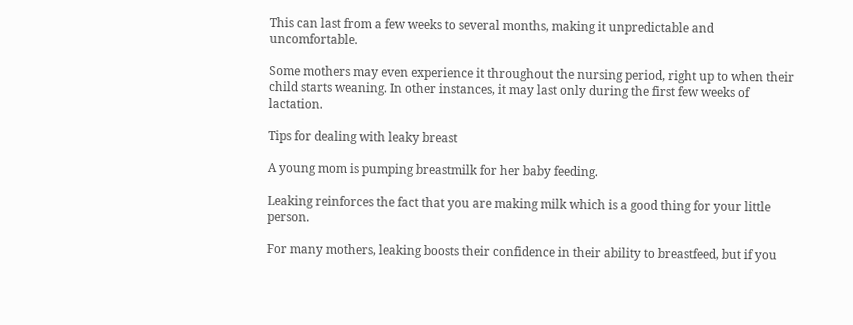This can last from a few weeks to several months, making it unpredictable and uncomfortable.

Some mothers may even experience it throughout the nursing period, right up to when their child starts weaning. In other instances, it may last only during the first few weeks of lactation.

Tips for dealing with leaky breast

A young mom is pumping breastmilk for her baby feeding.

Leaking reinforces the fact that you are making milk which is a good thing for your little person.

For many mothers, leaking boosts their confidence in their ability to breastfeed, but if you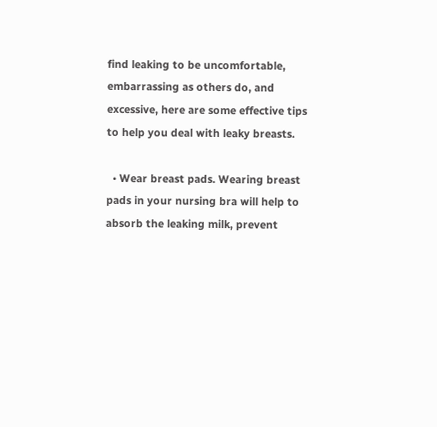find leaking to be uncomfortable, embarrassing as others do, and excessive, here are some effective tips to help you deal with leaky breasts.

  • Wear breast pads. Wearing breast pads in your nursing bra will help to absorb the leaking milk, prevent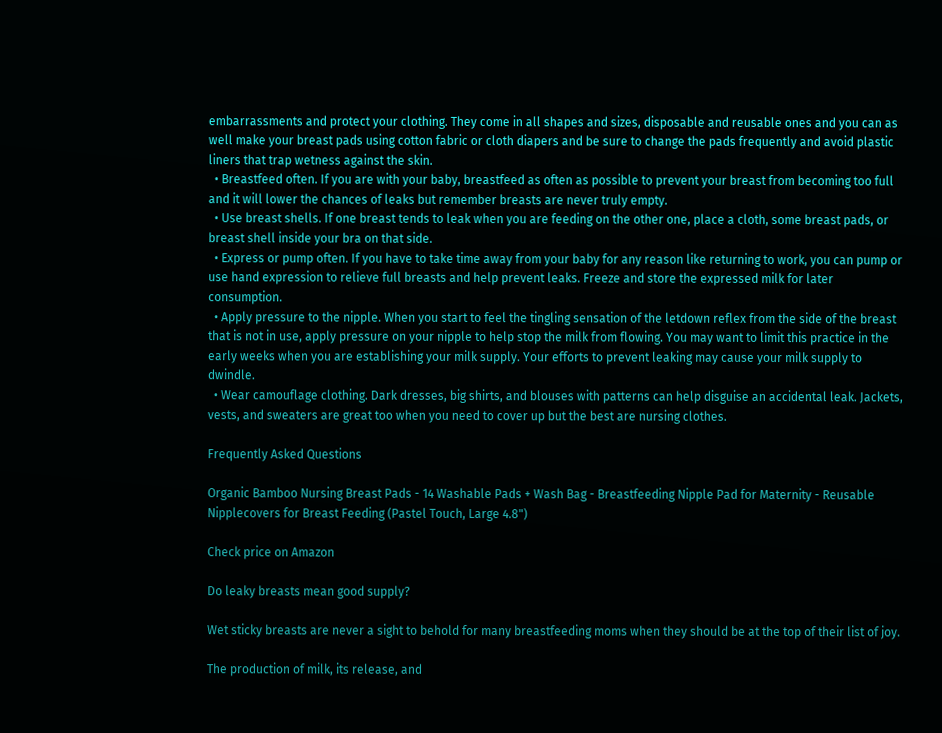embarrassments and protect your clothing. They come in all shapes and sizes, disposable and reusable ones and you can as well make your breast pads using cotton fabric or cloth diapers and be sure to change the pads frequently and avoid plastic liners that trap wetness against the skin.
  • Breastfeed often. If you are with your baby, breastfeed as often as possible to prevent your breast from becoming too full and it will lower the chances of leaks but remember breasts are never truly empty.
  • Use breast shells. If one breast tends to leak when you are feeding on the other one, place a cloth, some breast pads, or breast shell inside your bra on that side.
  • Express or pump often. If you have to take time away from your baby for any reason like returning to work, you can pump or use hand expression to relieve full breasts and help prevent leaks. Freeze and store the expressed milk for later consumption.
  • Apply pressure to the nipple. When you start to feel the tingling sensation of the letdown reflex from the side of the breast that is not in use, apply pressure on your nipple to help stop the milk from flowing. You may want to limit this practice in the early weeks when you are establishing your milk supply. Your efforts to prevent leaking may cause your milk supply to dwindle.
  • Wear camouflage clothing. Dark dresses, big shirts, and blouses with patterns can help disguise an accidental leak. Jackets, vests, and sweaters are great too when you need to cover up but the best are nursing clothes.

Frequently Asked Questions

Organic Bamboo Nursing Breast Pads - 14 Washable Pads + Wash Bag - Breastfeeding Nipple Pad for Maternity - Reusable Nipplecovers for Breast Feeding (Pastel Touch, Large 4.8")

Check price on Amazon

Do leaky breasts mean good supply?

Wet sticky breasts are never a sight to behold for many breastfeeding moms when they should be at the top of their list of joy.

The production of milk, its release, and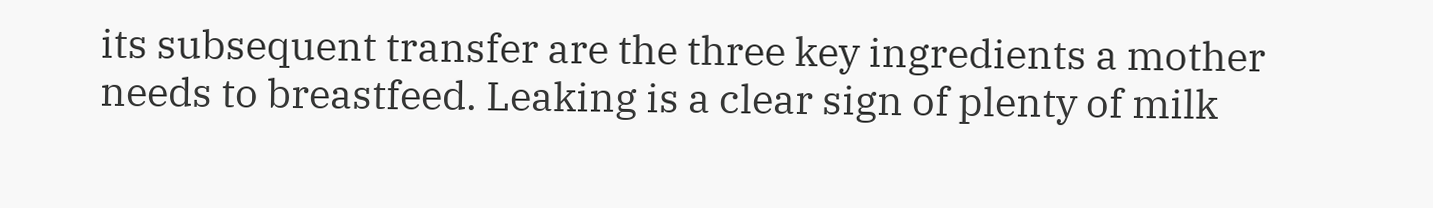its subsequent transfer are the three key ingredients a mother needs to breastfeed. Leaking is a clear sign of plenty of milk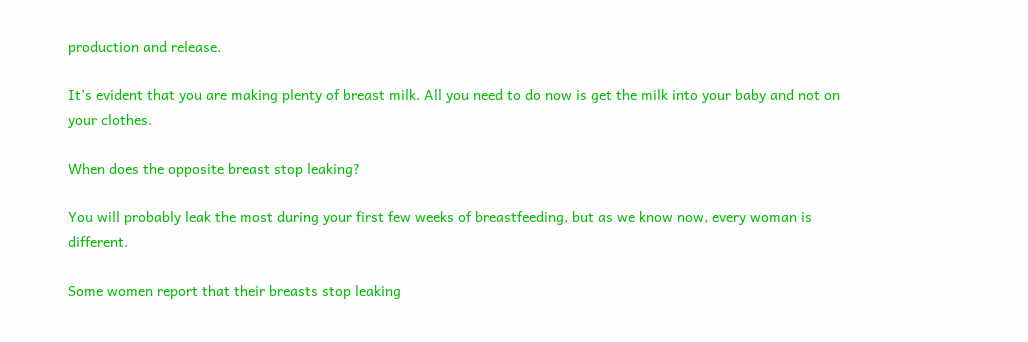production and release.

It’s evident that you are making plenty of breast milk. All you need to do now is get the milk into your baby and not on your clothes.

When does the opposite breast stop leaking?

You will probably leak the most during your first few weeks of breastfeeding, but as we know now, every woman is different.

Some women report that their breasts stop leaking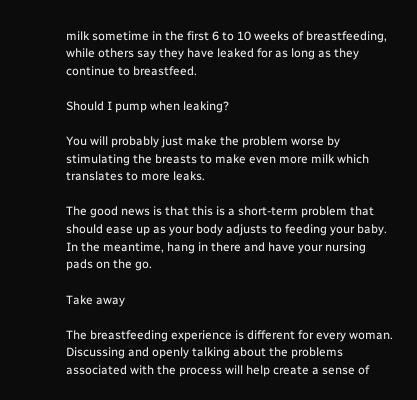milk sometime in the first 6 to 10 weeks of breastfeeding, while others say they have leaked for as long as they continue to breastfeed.

Should I pump when leaking?

You will probably just make the problem worse by stimulating the breasts to make even more milk which translates to more leaks.

The good news is that this is a short-term problem that should ease up as your body adjusts to feeding your baby. In the meantime, hang in there and have your nursing pads on the go.

Take away

The breastfeeding experience is different for every woman. Discussing and openly talking about the problems associated with the process will help create a sense of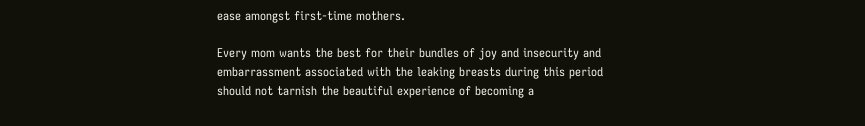ease amongst first-time mothers.

Every mom wants the best for their bundles of joy and insecurity and embarrassment associated with the leaking breasts during this period should not tarnish the beautiful experience of becoming a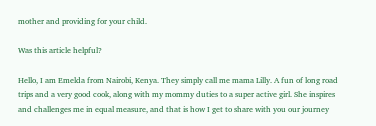mother and providing for your child.

Was this article helpful?

Hello, I am Emelda from Nairobi, Kenya. They simply call me mama Lilly. A fun of long road trips and a very good cook, along with my mommy duties to a super active girl. She inspires and challenges me in equal measure, and that is how I get to share with you our journey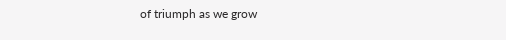of triumph as we grow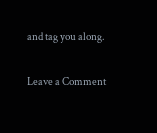and tag you along.

Leave a Comment